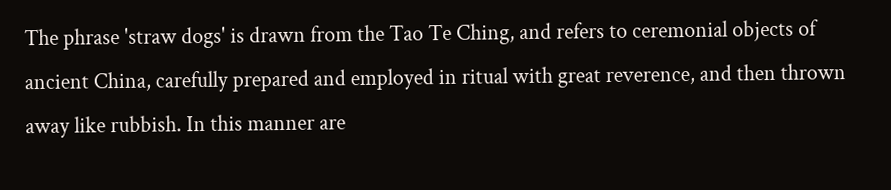The phrase 'straw dogs' is drawn from the Tao Te Ching, and refers to ceremonial objects of ancient China, carefully prepared and employed in ritual with great reverence, and then thrown away like rubbish. In this manner are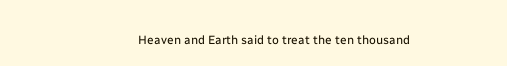Heaven and Earth said to treat the ten thousand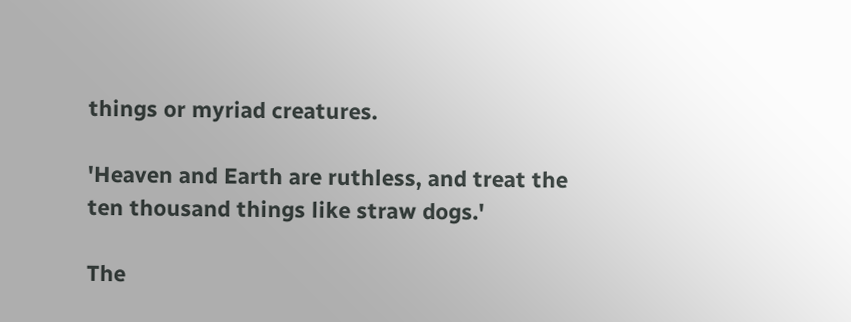things or myriad creatures.

'Heaven and Earth are ruthless, and treat the ten thousand things like straw dogs.'

The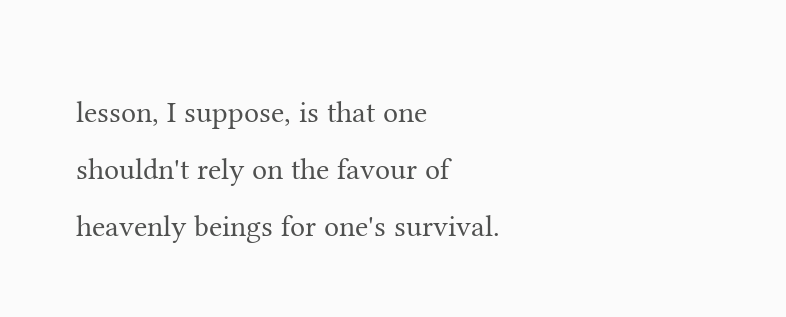lesson, I suppose, is that one shouldn't rely on the favour of heavenly beings for one's survival.